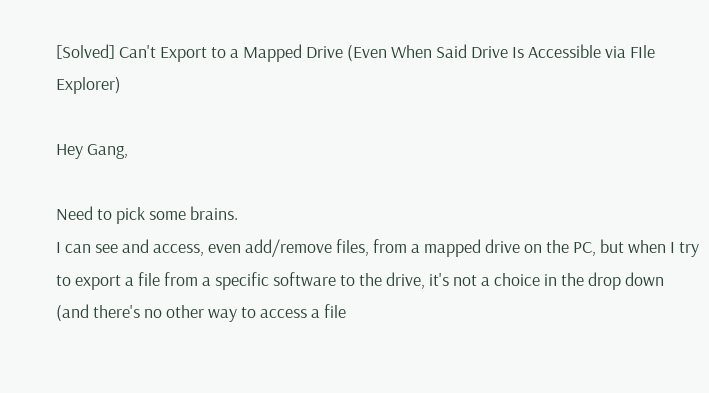[Solved] Can't Export to a Mapped Drive (Even When Said Drive Is Accessible via FIle Explorer)

Hey Gang,

Need to pick some brains.
I can see and access, even add/remove files, from a mapped drive on the PC, but when I try to export a file from a specific software to the drive, it's not a choice in the drop down (and there's no other way to access a file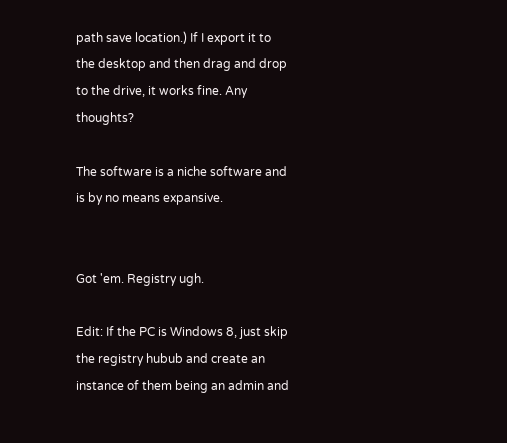path save location.) If I export it to the desktop and then drag and drop to the drive, it works fine. Any thoughts?

The software is a niche software and is by no means expansive.


Got 'em. Registry ugh.

Edit: If the PC is Windows 8, just skip the registry hubub and create an instance of them being an admin and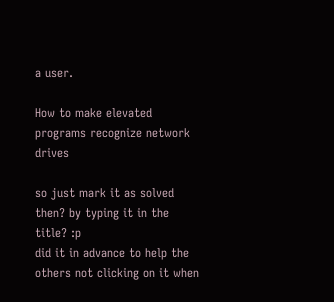a user.

How to make elevated programs recognize network drives

so just mark it as solved then? by typing it in the title? :p
did it in advance to help the others not clicking on it when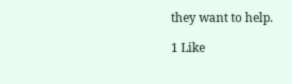they want to help.

1 Like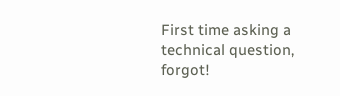First time asking a technical question, forgot!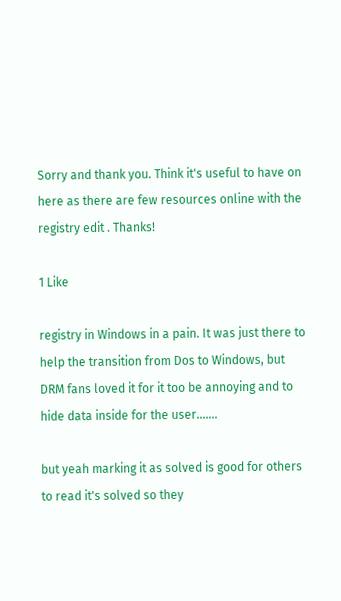Sorry and thank you. Think it's useful to have on here as there are few resources online with the registry edit . Thanks!

1 Like

registry in Windows in a pain. It was just there to help the transition from Dos to Windows, but DRM fans loved it for it too be annoying and to hide data inside for the user.......

but yeah marking it as solved is good for others to read it's solved so they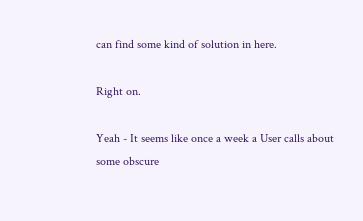can find some kind of solution in here.

Right on.

Yeah - It seems like once a week a User calls about some obscure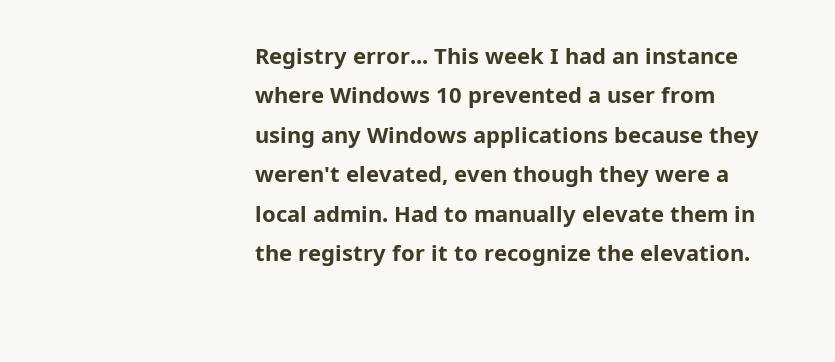Registry error... This week I had an instance where Windows 10 prevented a user from using any Windows applications because they weren't elevated, even though they were a local admin. Had to manually elevate them in the registry for it to recognize the elevation.